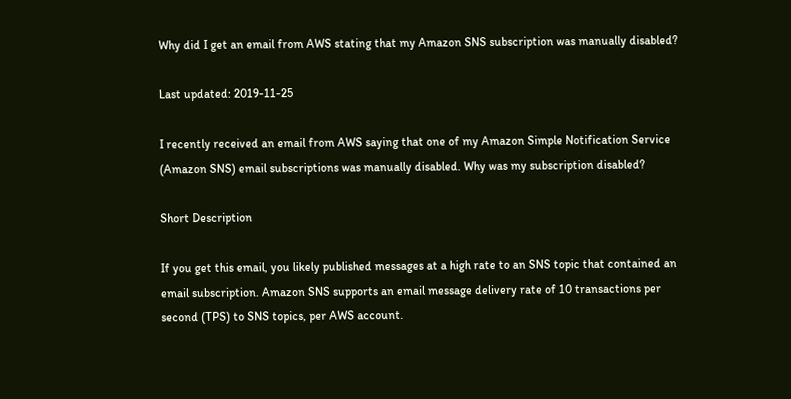Why did I get an email from AWS stating that my Amazon SNS subscription was manually disabled?

Last updated: 2019-11-25

I recently received an email from AWS saying that one of my Amazon Simple Notification Service (Amazon SNS) email subscriptions was manually disabled. Why was my subscription disabled?

Short Description

If you get this email, you likely published messages at a high rate to an SNS topic that contained an email subscription. Amazon SNS supports an email message delivery rate of 10 transactions per second (TPS) to SNS topics, per AWS account.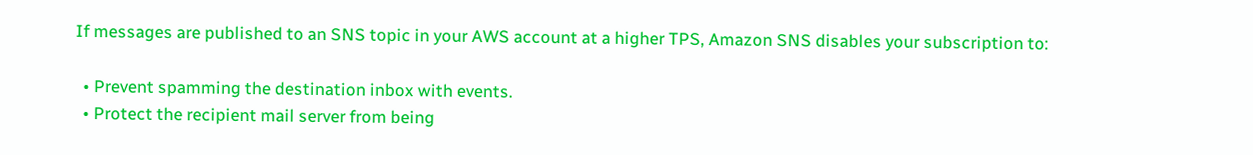If messages are published to an SNS topic in your AWS account at a higher TPS, Amazon SNS disables your subscription to:

  • Prevent spamming the destination inbox with events.
  • Protect the recipient mail server from being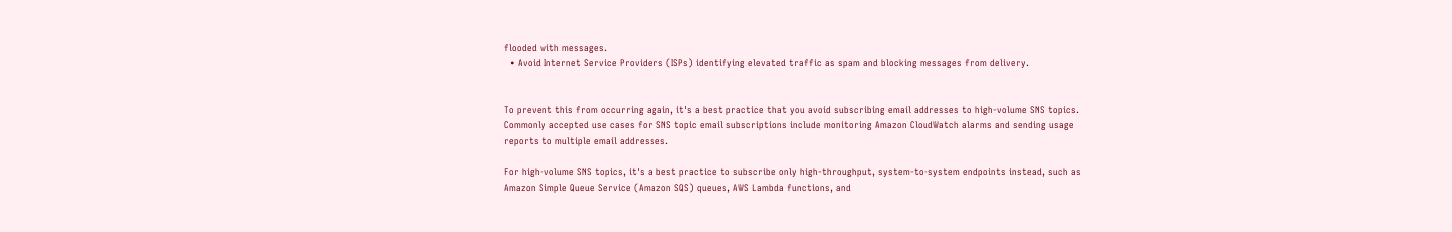flooded with messages.
  • Avoid Internet Service Providers (ISPs) identifying elevated traffic as spam and blocking messages from delivery.


To prevent this from occurring again, it's a best practice that you avoid subscribing email addresses to high-volume SNS topics. Commonly accepted use cases for SNS topic email subscriptions include monitoring Amazon CloudWatch alarms and sending usage reports to multiple email addresses.

For high-volume SNS topics, it's a best practice to subscribe only high-throughput, system-to-system endpoints instead, such as Amazon Simple Queue Service (Amazon SQS) queues, AWS Lambda functions, and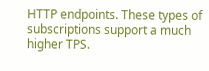HTTP endpoints. These types of subscriptions support a much higher TPS.